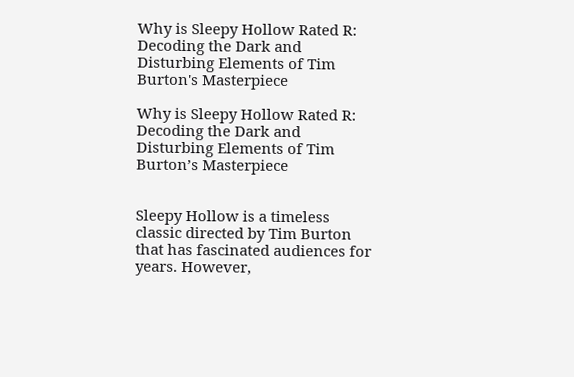Why is Sleepy Hollow Rated R: Decoding the Dark and Disturbing Elements of Tim Burton's Masterpiece

Why is Sleepy Hollow Rated R: Decoding the Dark and Disturbing Elements of Tim Burton’s Masterpiece


Sleepy Hollow is a timeless classic directed by Tim Burton that has fascinated audiences for years. However,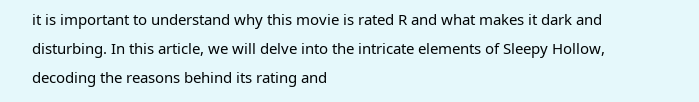it is important to understand why this movie is rated R and what makes it dark and disturbing. In this article, we will delve into the intricate elements of Sleepy Hollow, decoding the reasons behind its rating and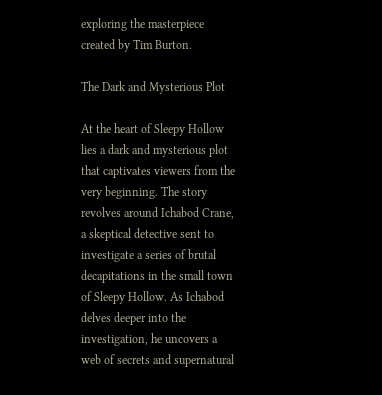exploring the masterpiece created by Tim Burton.

The Dark and Mysterious Plot

At the heart of Sleepy Hollow lies a dark and mysterious plot that captivates viewers from the very beginning. The story revolves around Ichabod Crane, a skeptical detective sent to investigate a series of brutal decapitations in the small town of Sleepy Hollow. As Ichabod delves deeper into the investigation, he uncovers a web of secrets and supernatural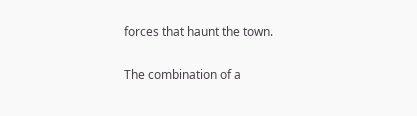forces that haunt the town.

The combination of a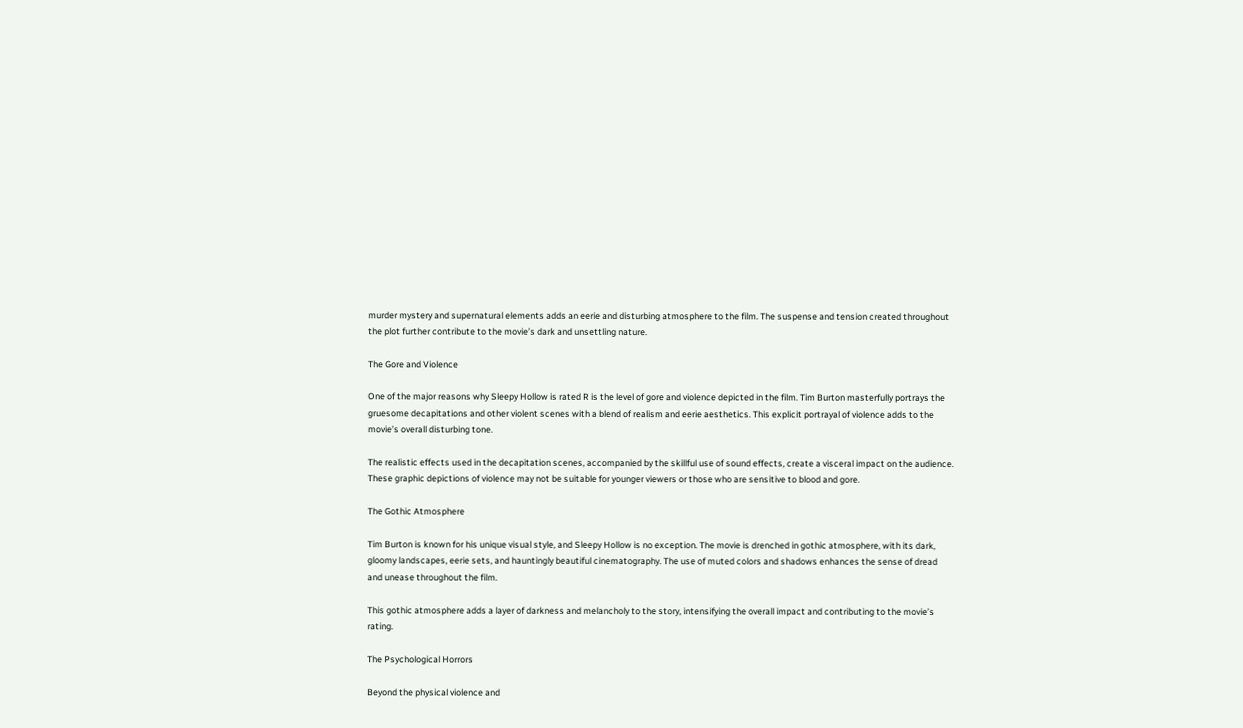murder mystery and supernatural elements adds an eerie and disturbing atmosphere to the film. The suspense and tension created throughout the plot further contribute to the movie’s dark and unsettling nature.

The Gore and Violence

One of the major reasons why Sleepy Hollow is rated R is the level of gore and violence depicted in the film. Tim Burton masterfully portrays the gruesome decapitations and other violent scenes with a blend of realism and eerie aesthetics. This explicit portrayal of violence adds to the movie’s overall disturbing tone.

The realistic effects used in the decapitation scenes, accompanied by the skillful use of sound effects, create a visceral impact on the audience. These graphic depictions of violence may not be suitable for younger viewers or those who are sensitive to blood and gore.

The Gothic Atmosphere

Tim Burton is known for his unique visual style, and Sleepy Hollow is no exception. The movie is drenched in gothic atmosphere, with its dark, gloomy landscapes, eerie sets, and hauntingly beautiful cinematography. The use of muted colors and shadows enhances the sense of dread and unease throughout the film.

This gothic atmosphere adds a layer of darkness and melancholy to the story, intensifying the overall impact and contributing to the movie’s rating.

The Psychological Horrors

Beyond the physical violence and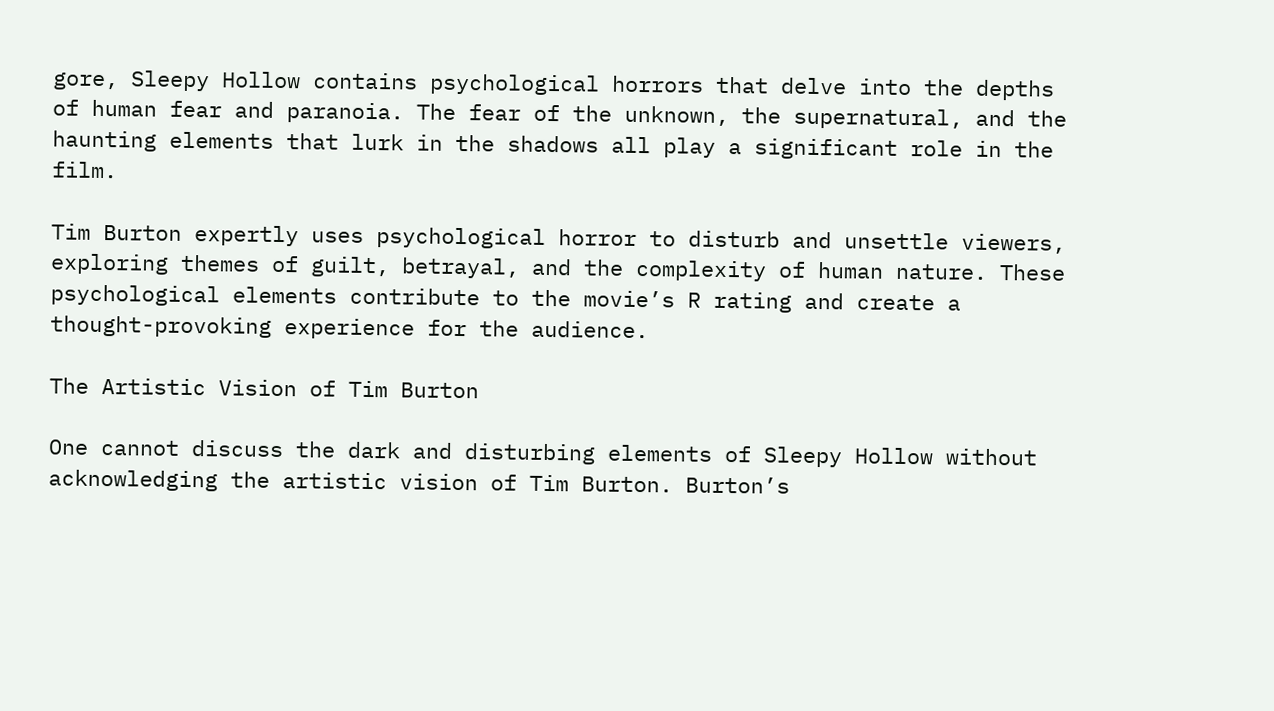gore, Sleepy Hollow contains psychological horrors that delve into the depths of human fear and paranoia. The fear of the unknown, the supernatural, and the haunting elements that lurk in the shadows all play a significant role in the film.

Tim Burton expertly uses psychological horror to disturb and unsettle viewers, exploring themes of guilt, betrayal, and the complexity of human nature. These psychological elements contribute to the movie’s R rating and create a thought-provoking experience for the audience.

The Artistic Vision of Tim Burton

One cannot discuss the dark and disturbing elements of Sleepy Hollow without acknowledging the artistic vision of Tim Burton. Burton’s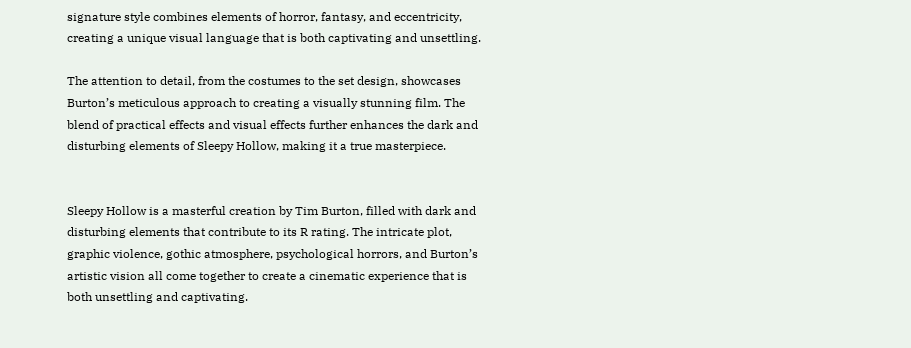signature style combines elements of horror, fantasy, and eccentricity, creating a unique visual language that is both captivating and unsettling.

The attention to detail, from the costumes to the set design, showcases Burton’s meticulous approach to creating a visually stunning film. The blend of practical effects and visual effects further enhances the dark and disturbing elements of Sleepy Hollow, making it a true masterpiece.


Sleepy Hollow is a masterful creation by Tim Burton, filled with dark and disturbing elements that contribute to its R rating. The intricate plot, graphic violence, gothic atmosphere, psychological horrors, and Burton’s artistic vision all come together to create a cinematic experience that is both unsettling and captivating.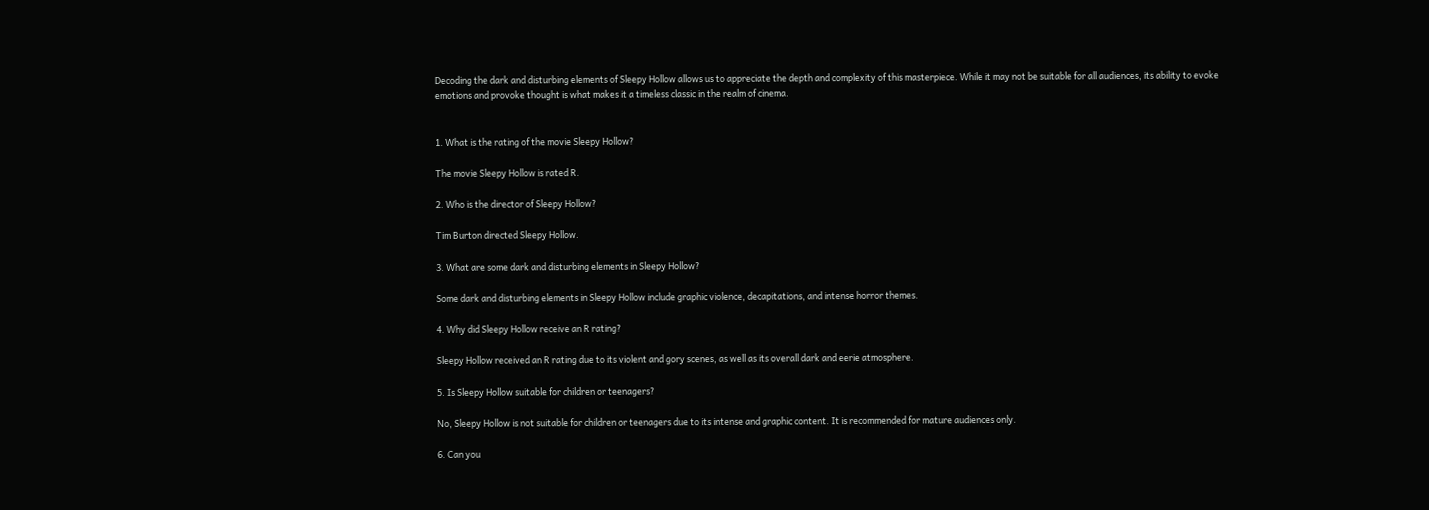Decoding the dark and disturbing elements of Sleepy Hollow allows us to appreciate the depth and complexity of this masterpiece. While it may not be suitable for all audiences, its ability to evoke emotions and provoke thought is what makes it a timeless classic in the realm of cinema.


1. What is the rating of the movie Sleepy Hollow?

The movie Sleepy Hollow is rated R.

2. Who is the director of Sleepy Hollow?

Tim Burton directed Sleepy Hollow.

3. What are some dark and disturbing elements in Sleepy Hollow?

Some dark and disturbing elements in Sleepy Hollow include graphic violence, decapitations, and intense horror themes.

4. Why did Sleepy Hollow receive an R rating?

Sleepy Hollow received an R rating due to its violent and gory scenes, as well as its overall dark and eerie atmosphere.

5. Is Sleepy Hollow suitable for children or teenagers?

No, Sleepy Hollow is not suitable for children or teenagers due to its intense and graphic content. It is recommended for mature audiences only.

6. Can you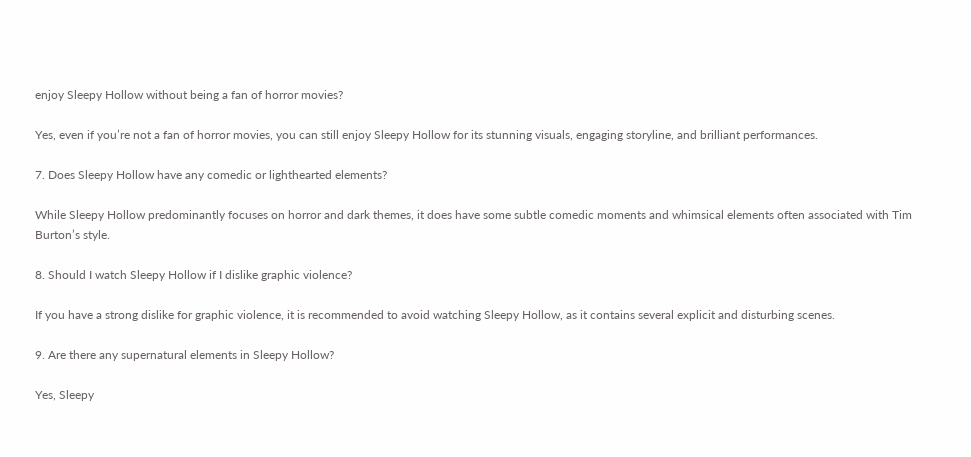enjoy Sleepy Hollow without being a fan of horror movies?

Yes, even if you’re not a fan of horror movies, you can still enjoy Sleepy Hollow for its stunning visuals, engaging storyline, and brilliant performances.

7. Does Sleepy Hollow have any comedic or lighthearted elements?

While Sleepy Hollow predominantly focuses on horror and dark themes, it does have some subtle comedic moments and whimsical elements often associated with Tim Burton’s style.

8. Should I watch Sleepy Hollow if I dislike graphic violence?

If you have a strong dislike for graphic violence, it is recommended to avoid watching Sleepy Hollow, as it contains several explicit and disturbing scenes.

9. Are there any supernatural elements in Sleepy Hollow?

Yes, Sleepy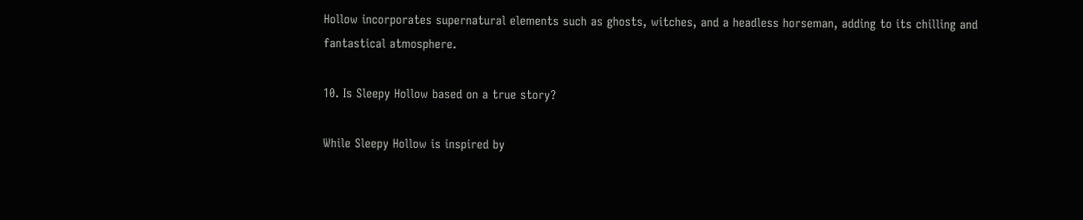Hollow incorporates supernatural elements such as ghosts, witches, and a headless horseman, adding to its chilling and fantastical atmosphere.

10. Is Sleepy Hollow based on a true story?

While Sleepy Hollow is inspired by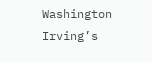Washington Irving’s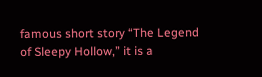famous short story “The Legend of Sleepy Hollow,” it is a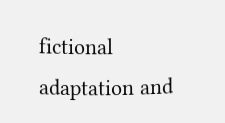fictional adaptation and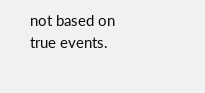not based on true events.